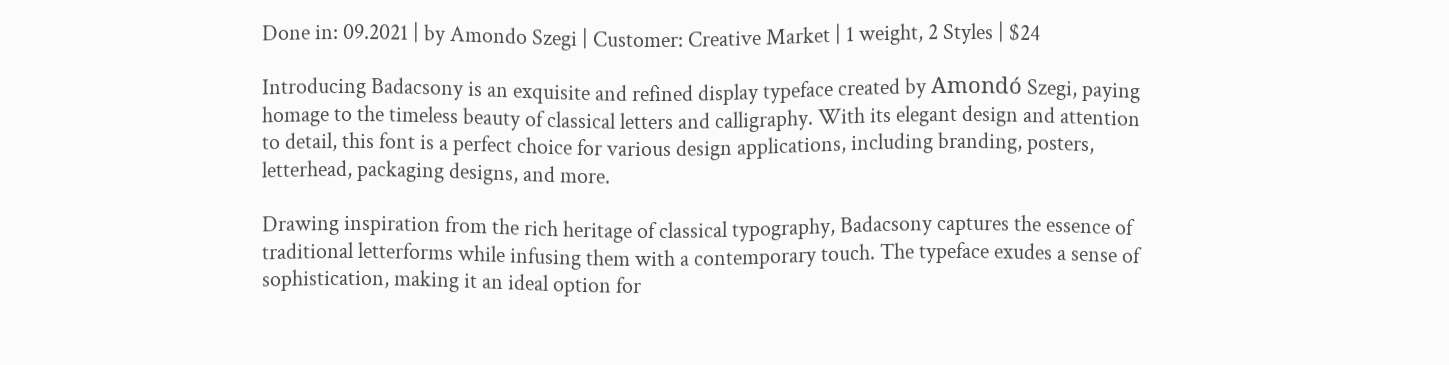Done in: 09.2021 | by Amondo Szegi | Customer: Creative Market | 1 weight, 2 Styles | $24

Introducing Badacsony is an exquisite and refined display typeface created by Amondó Szegi, paying homage to the timeless beauty of classical letters and calligraphy. With its elegant design and attention to detail, this font is a perfect choice for various design applications, including branding, posters, letterhead, packaging designs, and more.

Drawing inspiration from the rich heritage of classical typography, Badacsony captures the essence of traditional letterforms while infusing them with a contemporary touch. The typeface exudes a sense of sophistication, making it an ideal option for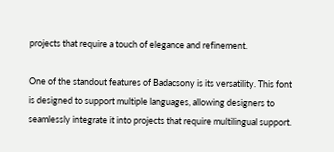projects that require a touch of elegance and refinement.

One of the standout features of Badacsony is its versatility. This font is designed to support multiple languages, allowing designers to seamlessly integrate it into projects that require multilingual support.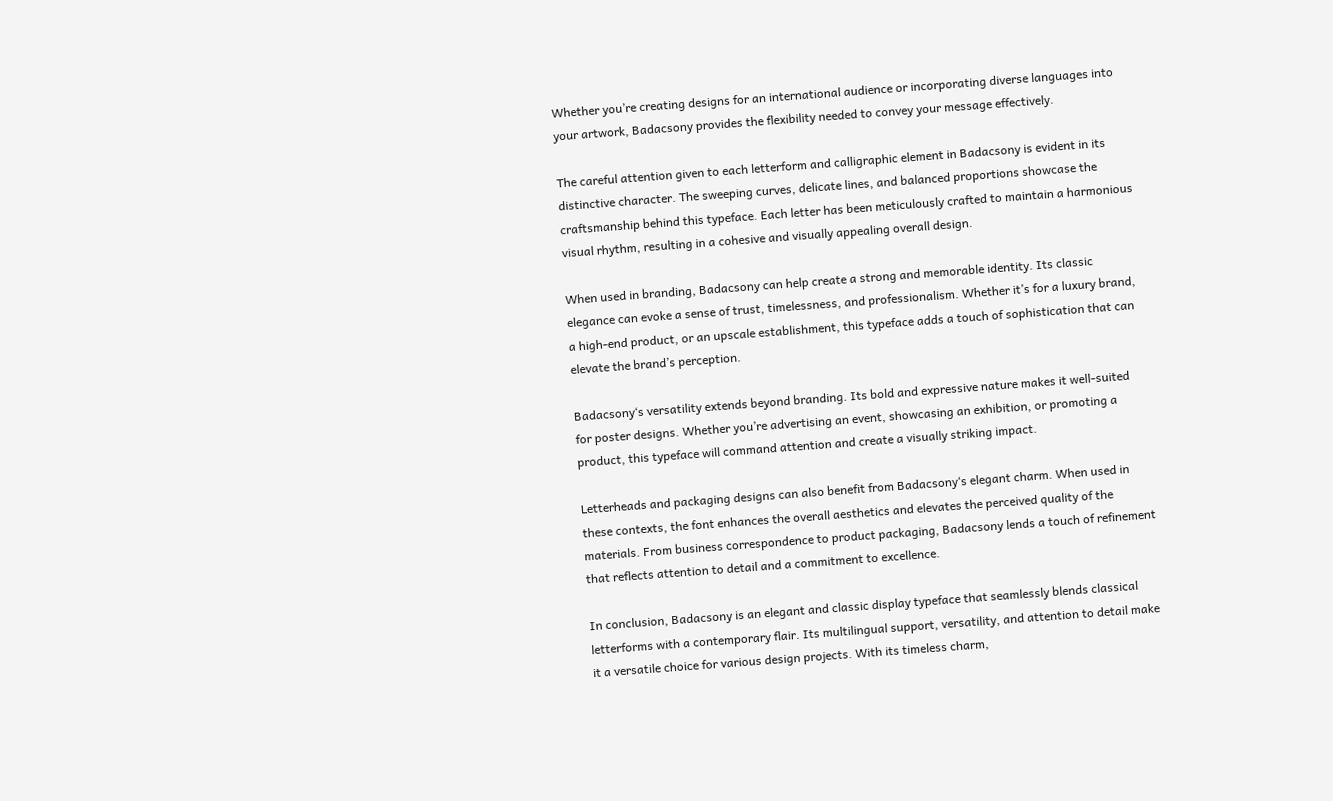Whether you’re creating designs for an international audience or incorporating diverse languages into your artwork, Badacsony provides the flexibility needed to convey your message effectively.

The careful attention given to each letterform and calligraphic element in Badacsony is evident in its distinctive character. The sweeping curves, delicate lines, and balanced proportions showcase the craftsmanship behind this typeface. Each letter has been meticulously crafted to maintain a harmonious visual rhythm, resulting in a cohesive and visually appealing overall design.

When used in branding, Badacsony can help create a strong and memorable identity. Its classic elegance can evoke a sense of trust, timelessness, and professionalism. Whether it’s for a luxury brand, a high-end product, or an upscale establishment, this typeface adds a touch of sophistication that can elevate the brand’s perception.

Badacsony‘s versatility extends beyond branding. Its bold and expressive nature makes it well-suited for poster designs. Whether you’re advertising an event, showcasing an exhibition, or promoting a product, this typeface will command attention and create a visually striking impact.

Letterheads and packaging designs can also benefit from Badacsony‘s elegant charm. When used in these contexts, the font enhances the overall aesthetics and elevates the perceived quality of the materials. From business correspondence to product packaging, Badacsony lends a touch of refinement that reflects attention to detail and a commitment to excellence.

In conclusion, Badacsony is an elegant and classic display typeface that seamlessly blends classical letterforms with a contemporary flair. Its multilingual support, versatility, and attention to detail make it a versatile choice for various design projects. With its timeless charm,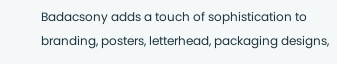Badacsony adds a touch of sophistication to branding, posters, letterhead, packaging designs,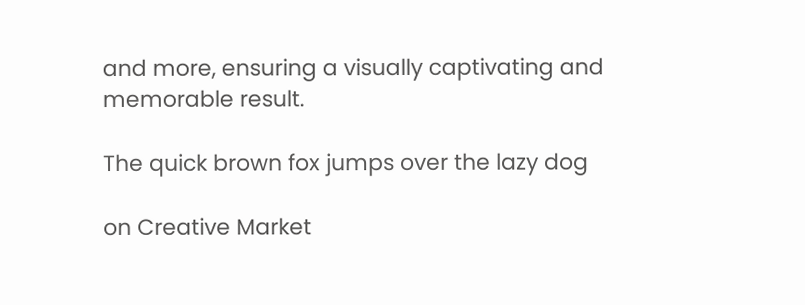and more, ensuring a visually captivating and memorable result.

The quick brown fox jumps over the lazy dog

on Creative Market